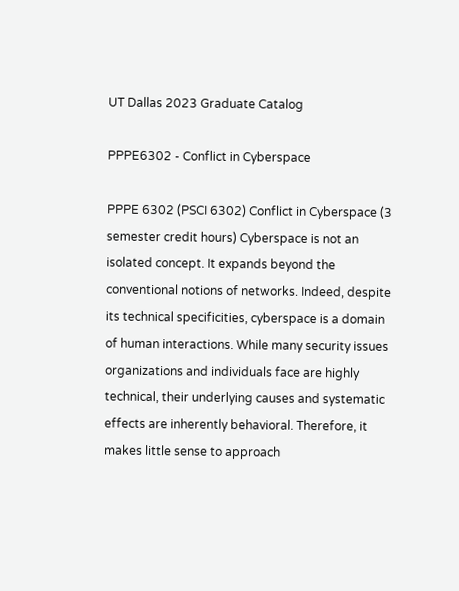UT Dallas 2023 Graduate Catalog

PPPE6302 - Conflict in Cyberspace

PPPE 6302 (PSCI 6302) Conflict in Cyberspace (3 semester credit hours) Cyberspace is not an isolated concept. It expands beyond the conventional notions of networks. Indeed, despite its technical specificities, cyberspace is a domain of human interactions. While many security issues organizations and individuals face are highly technical, their underlying causes and systematic effects are inherently behavioral. Therefore, it makes little sense to approach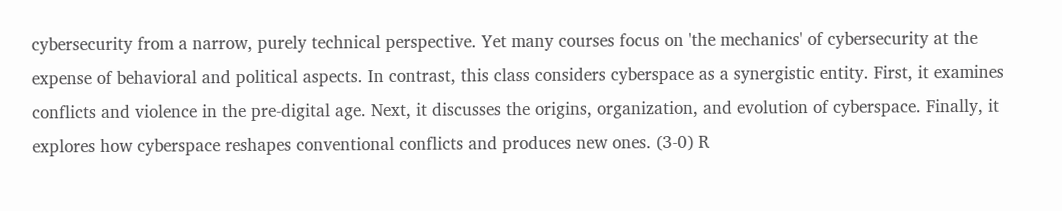cybersecurity from a narrow, purely technical perspective. Yet many courses focus on 'the mechanics' of cybersecurity at the expense of behavioral and political aspects. In contrast, this class considers cyberspace as a synergistic entity. First, it examines conflicts and violence in the pre-digital age. Next, it discusses the origins, organization, and evolution of cyberspace. Finally, it explores how cyberspace reshapes conventional conflicts and produces new ones. (3-0) R